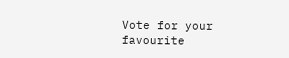Vote for your favourite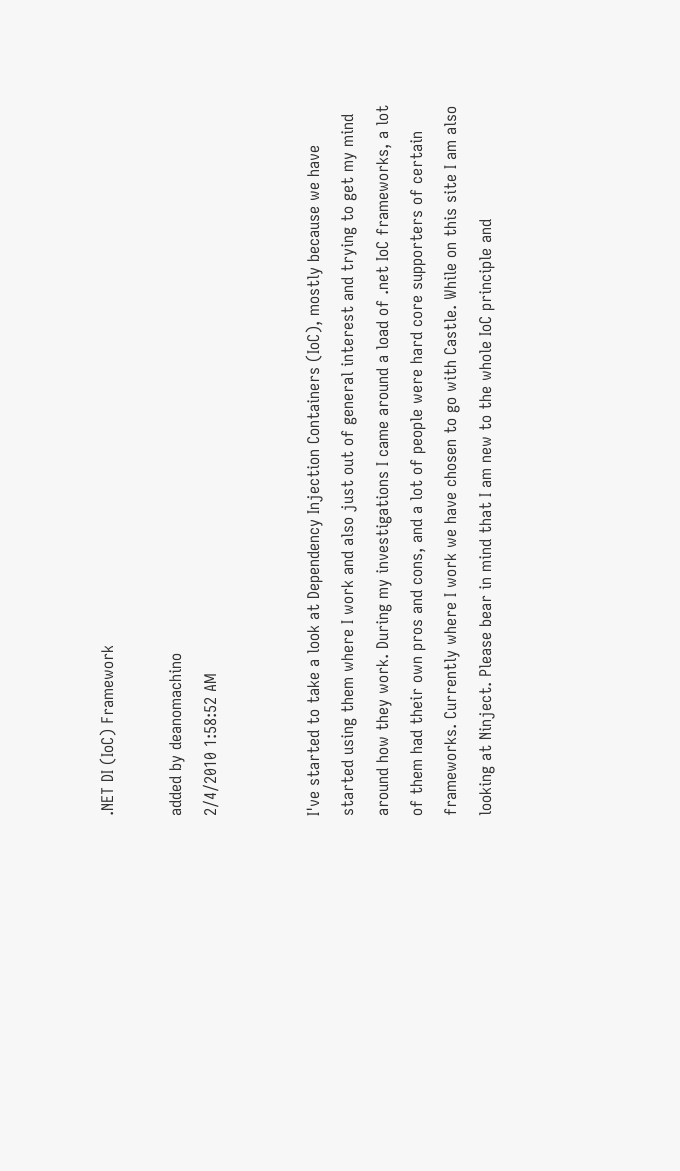.NET DI (IoC) Framework

added by deanomachino
2/4/2010 1:58:52 AM


I've started to take a look at Dependency Injection Containers (IoC), mostly because we have started using them where I work and also just out of general interest and trying to get my mind around how they work. During my investigations I came around a load of .net IoC frameworks, a lot of them had their own pros and cons, and a lot of people were hard core supporters of certain frameworks. Currently where I work we have chosen to go with Castle. While on this site I am also looking at Ninject. Please bear in mind that I am new to the whole IoC principle and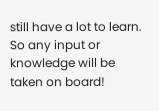still have a lot to learn. So any input or knowledge will be taken on board!